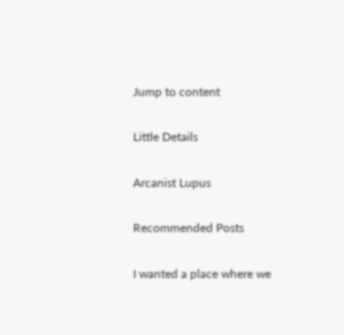Jump to content

Little Details

Arcanist Lupus

Recommended Posts

I wanted a place where we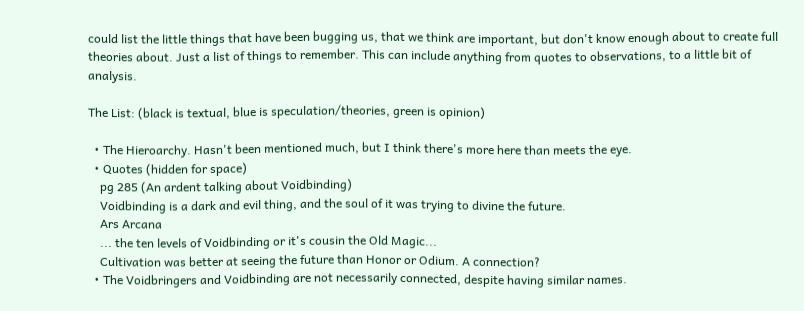could list the little things that have been bugging us, that we think are important, but don't know enough about to create full theories about. Just a list of things to remember. This can include anything from quotes to observations, to a little bit of analysis.

The List: (black is textual, blue is speculation/theories, green is opinion)

  • The Hieroarchy. Hasn't been mentioned much, but I think there's more here than meets the eye.
  • Quotes (hidden for space)
    pg 285 (An ardent talking about Voidbinding)
    Voidbinding is a dark and evil thing, and the soul of it was trying to divine the future.
    Ars Arcana
    ... the ten levels of Voidbinding or it's cousin the Old Magic...
    Cultivation was better at seeing the future than Honor or Odium. A connection?
  • The Voidbringers and Voidbinding are not necessarily connected, despite having similar names.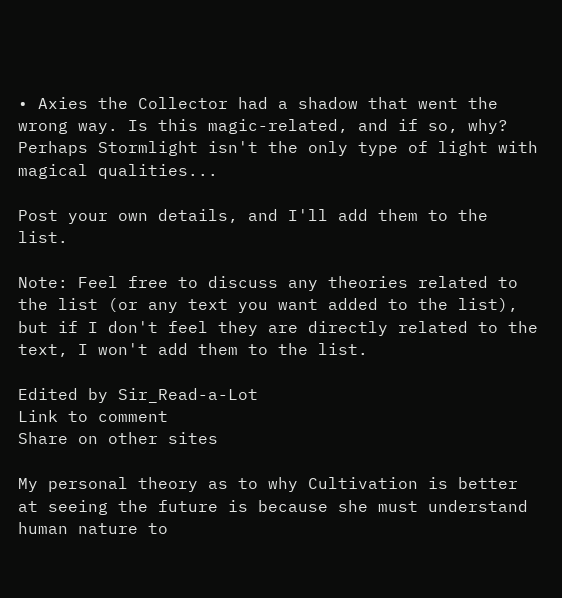• Axies the Collector had a shadow that went the wrong way. Is this magic-related, and if so, why? Perhaps Stormlight isn't the only type of light with magical qualities...

Post your own details, and I'll add them to the list.

Note: Feel free to discuss any theories related to the list (or any text you want added to the list), but if I don't feel they are directly related to the text, I won't add them to the list.

Edited by Sir_Read-a-Lot
Link to comment
Share on other sites

My personal theory as to why Cultivation is better at seeing the future is because she must understand human nature to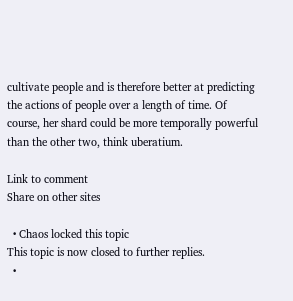cultivate people and is therefore better at predicting the actions of people over a length of time. Of course, her shard could be more temporally powerful than the other two, think uberatium.

Link to comment
Share on other sites

  • Chaos locked this topic
This topic is now closed to further replies.
  •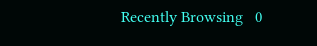Recently Browsing   0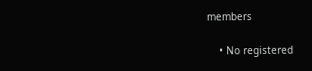members

    • No registered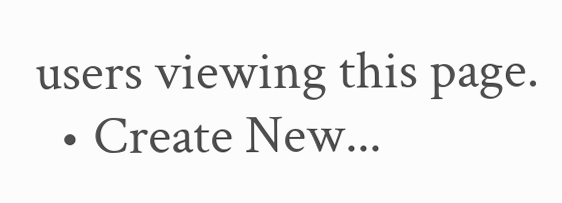users viewing this page.
  • Create New...